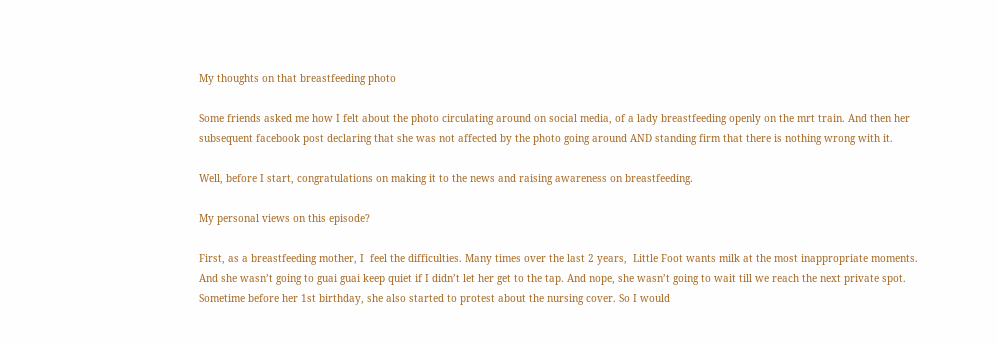My thoughts on that breastfeeding photo

Some friends asked me how I felt about the photo circulating around on social media, of a lady breastfeeding openly on the mrt train. And then her subsequent facebook post declaring that she was not affected by the photo going around AND standing firm that there is nothing wrong with it.

Well, before I start, congratulations on making it to the news and raising awareness on breastfeeding.

My personal views on this episode?

First, as a breastfeeding mother, I  feel the difficulties. Many times over the last 2 years,  Little Foot wants milk at the most inappropriate moments. And she wasn’t going to guai guai keep quiet if I didn’t let her get to the tap. And nope, she wasn’t going to wait till we reach the next private spot.
Sometime before her 1st birthday, she also started to protest about the nursing cover. So I would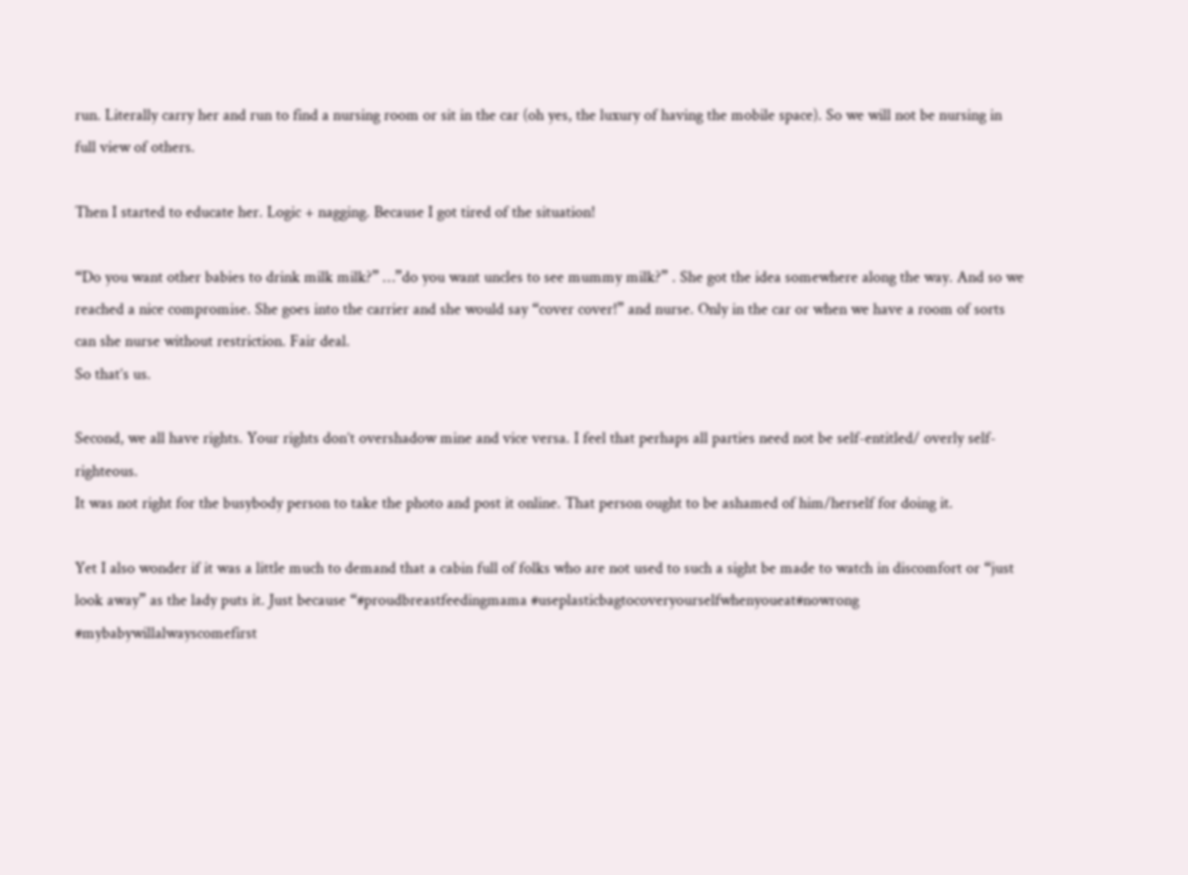run. Literally carry her and run to find a nursing room or sit in the car (oh yes, the luxury of having the mobile space). So we will not be nursing in full view of others.

Then I started to educate her. Logic + nagging. Because I got tired of the situation!

“Do you want other babies to drink milk milk?” …”do you want uncles to see mummy milk?” . She got the idea somewhere along the way. And so we reached a nice compromise. She goes into the carrier and she would say “cover cover!” and nurse. Only in the car or when we have a room of sorts can she nurse without restriction. Fair deal.
So that’s us.

Second, we all have rights. Your rights don’t overshadow mine and vice versa. I feel that perhaps all parties need not be self-entitled/ overly self-righteous.
It was not right for the busybody person to take the photo and post it online. That person ought to be ashamed of him/herself for doing it.

Yet I also wonder if it was a little much to demand that a cabin full of folks who are not used to such a sight be made to watch in discomfort or “just look away” as the lady puts it. Just because “#proudbreastfeedingmama #useplasticbagtocoveryourselfwhenyoueat#nowrong #mybabywillalwayscomefirst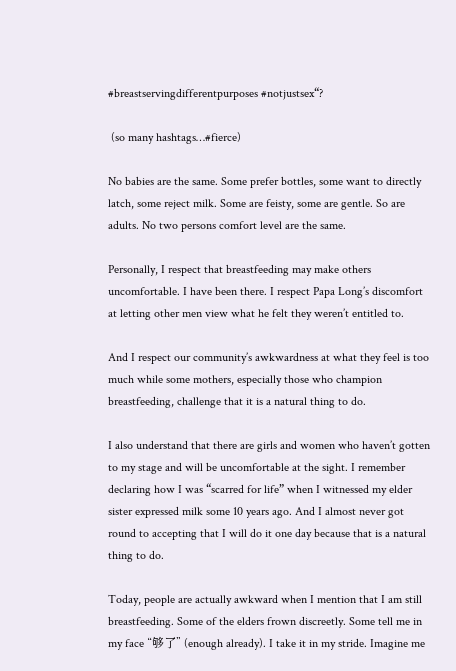#breastservingdifferentpurposes #notjustsex“?

 (so many hashtags…#fierce)

No babies are the same. Some prefer bottles, some want to directly latch, some reject milk. Some are feisty, some are gentle. So are adults. No two persons comfort level are the same.

Personally, I respect that breastfeeding may make others uncomfortable. I have been there. I respect Papa Long’s discomfort at letting other men view what he felt they weren’t entitled to.

And I respect our community’s awkwardness at what they feel is too much while some mothers, especially those who champion breastfeeding, challenge that it is a natural thing to do.

I also understand that there are girls and women who haven’t gotten to my stage and will be uncomfortable at the sight. I remember declaring how I was “scarred for life” when I witnessed my elder sister expressed milk some 10 years ago. And I almost never got round to accepting that I will do it one day because that is a natural thing to do.

Today, people are actually awkward when I mention that I am still breastfeeding. Some of the elders frown discreetly. Some tell me in my face “够了” (enough already). I take it in my stride. Imagine me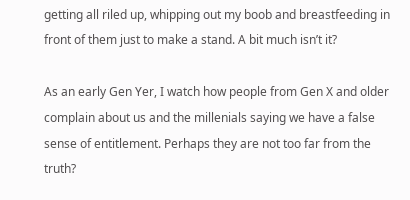getting all riled up, whipping out my boob and breastfeeding in front of them just to make a stand. A bit much isn’t it?

As an early Gen Yer, I watch how people from Gen X and older complain about us and the millenials saying we have a false sense of entitlement. Perhaps they are not too far from the truth?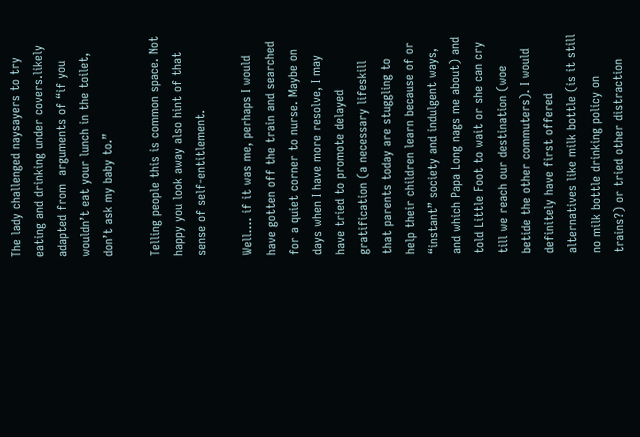The lady challenged naysayers to try eating and drinking under covers.likely adapted from  arguments of “if you wouldn’t eat your lunch in the toilet, don’t ask my baby to.”

Telling people this is common space. Not happy you look away also hint of that sense of self-entitlement.

Well…. if it was me, perhaps I would have gotten off the train and searched for a quiet corner to nurse. Maybe on days when I have more resolve, I may have tried to promote delayed gratification (a necessary lifeskill that parents today are stuggling to help their children learn because of or “instant” society and indulgent ways, and which Papa Long nags me about) and told Little Foot to wait or she can cry till we reach our destination (woe betide the other commuters). I would definitely have first offered alternatives like milk bottle (is it still no milk bottle drinking policy on trains?) or tried other distraction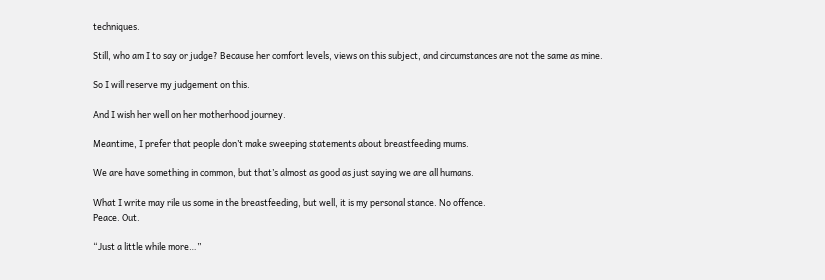techniques.

Still, who am I to say or judge? Because her comfort levels, views on this subject, and circumstances are not the same as mine.

So I will reserve my judgement on this.

And I wish her well on her motherhood journey.

Meantime, I prefer that people don’t make sweeping statements about breastfeeding mums.

We are have something in common, but that’s almost as good as just saying we are all humans.

What I write may rile us some in the breastfeeding, but well, it is my personal stance. No offence.
Peace. Out.

“Just a little while more…”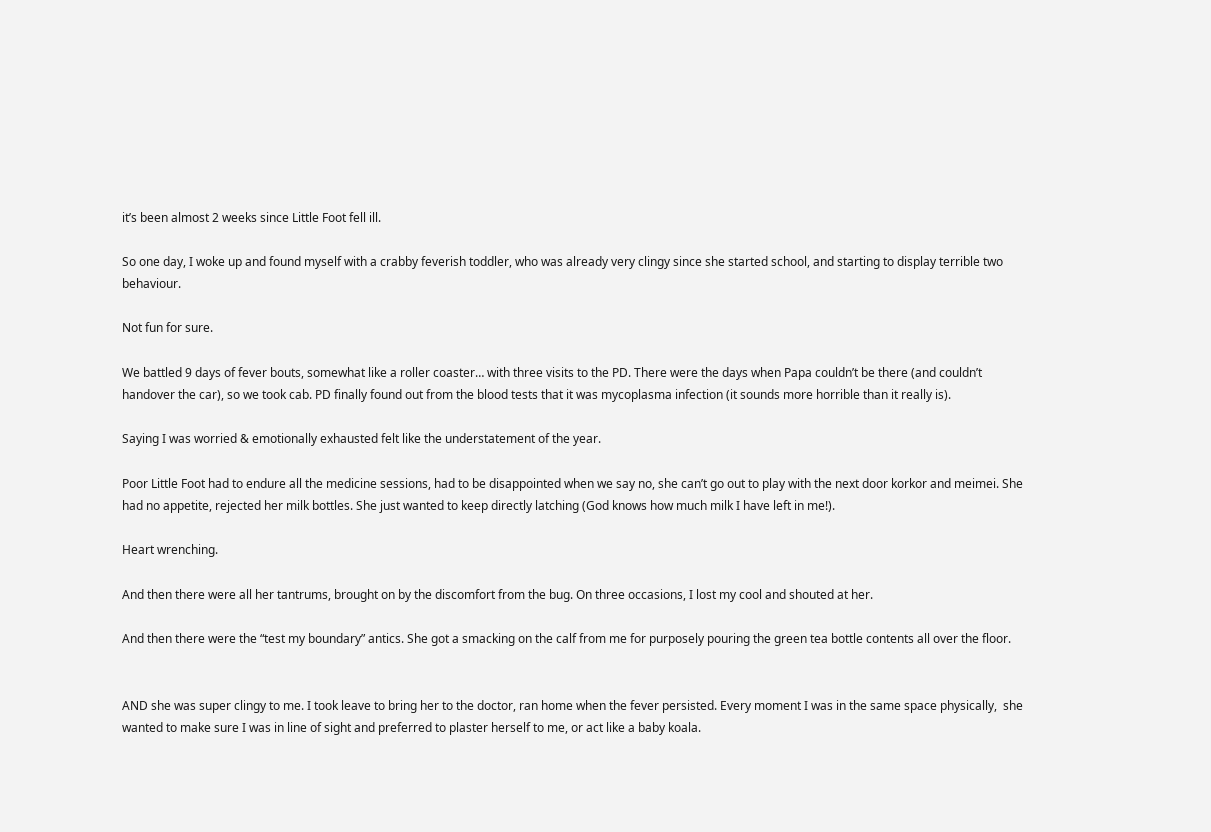it’s been almost 2 weeks since Little Foot fell ill.

So one day, I woke up and found myself with a crabby feverish toddler, who was already very clingy since she started school, and starting to display terrible two behaviour.

Not fun for sure.

We battled 9 days of fever bouts, somewhat like a roller coaster… with three visits to the PD. There were the days when Papa couldn’t be there (and couldn’t handover the car), so we took cab. PD finally found out from the blood tests that it was mycoplasma infection (it sounds more horrible than it really is).

Saying I was worried & emotionally exhausted felt like the understatement of the year.

Poor Little Foot had to endure all the medicine sessions, had to be disappointed when we say no, she can’t go out to play with the next door korkor and meimei. She had no appetite, rejected her milk bottles. She just wanted to keep directly latching (God knows how much milk I have left in me!).

Heart wrenching.

And then there were all her tantrums, brought on by the discomfort from the bug. On three occasions, I lost my cool and shouted at her.

And then there were the “test my boundary” antics. She got a smacking on the calf from me for purposely pouring the green tea bottle contents all over the floor.


AND she was super clingy to me. I took leave to bring her to the doctor, ran home when the fever persisted. Every moment I was in the same space physically,  she wanted to make sure I was in line of sight and preferred to plaster herself to me, or act like a baby koala.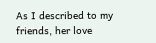As I described to my friends, her love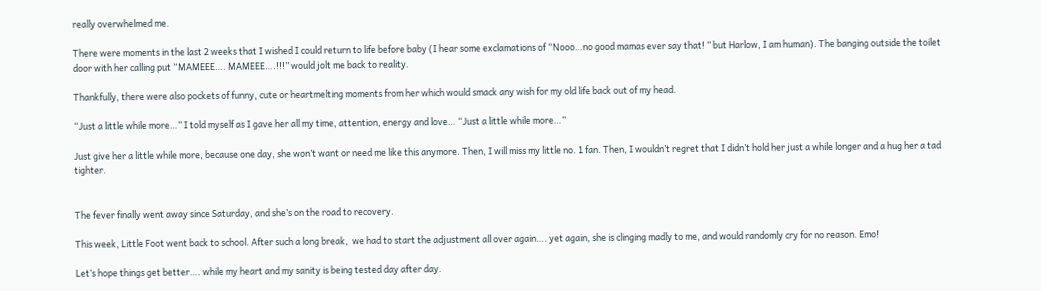really overwhelmed me.

There were moments in the last 2 weeks that I wished I could return to life before baby (I hear some exclamations of “Nooo…no good mamas ever say that! ” but Harlow, I am human). The banging outside the toilet door with her calling put “MAMEEE…. MAMEEE….!!!” would jolt me back to reality.

Thankfully, there were also pockets of funny, cute or heartmelting moments from her which would smack any wish for my old life back out of my head.

“Just a little while more…” I told myself as I gave her all my time, attention, energy and love… “Just a little while more…”

Just give her a little while more, because one day, she won’t want or need me like this anymore. Then, I will miss my little no. 1 fan. Then, I wouldn’t regret that I didn’t hold her just a while longer and a hug her a tad tighter.


The fever finally went away since Saturday, and she’s on the road to recovery.

This week, Little Foot went back to school. After such a long break,  we had to start the adjustment all over again…. yet again, she is clinging madly to me, and would randomly cry for no reason. Emo!

Let’s hope things get better…. while my heart and my sanity is being tested day after day.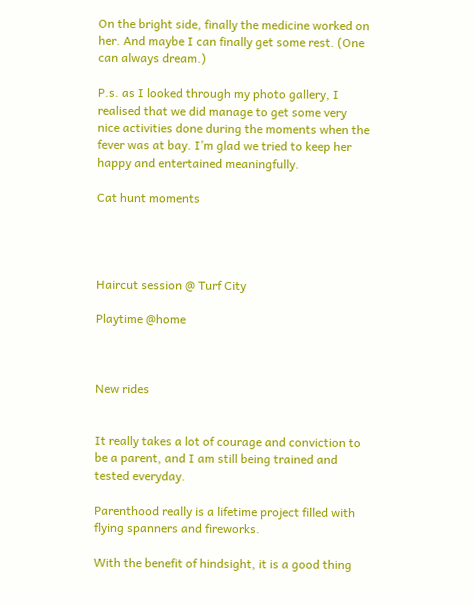On the bright side, finally the medicine worked on her. And maybe I can finally get some rest. (One can always dream.)

P.s. as I looked through my photo gallery, I realised that we did manage to get some very nice activities done during the moments when the fever was at bay. I’m glad we tried to keep her happy and entertained meaningfully.

Cat hunt moments




Haircut session @ Turf City

Playtime @home



New rides


It really takes a lot of courage and conviction to be a parent, and I am still being trained and tested everyday.

Parenthood really is a lifetime project filled with flying spanners and fireworks.

With the benefit of hindsight, it is a good thing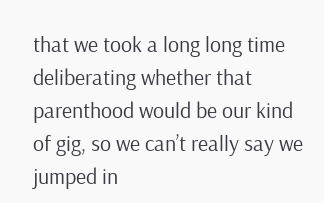that we took a long long time deliberating whether that parenthood would be our kind of gig, so we can’t really say we jumped in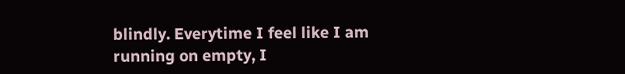blindly. Everytime I feel like I am running on empty, I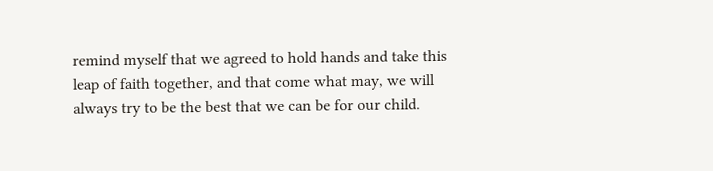remind myself that we agreed to hold hands and take this leap of faith together, and that come what may, we will always try to be the best that we can be for our child.